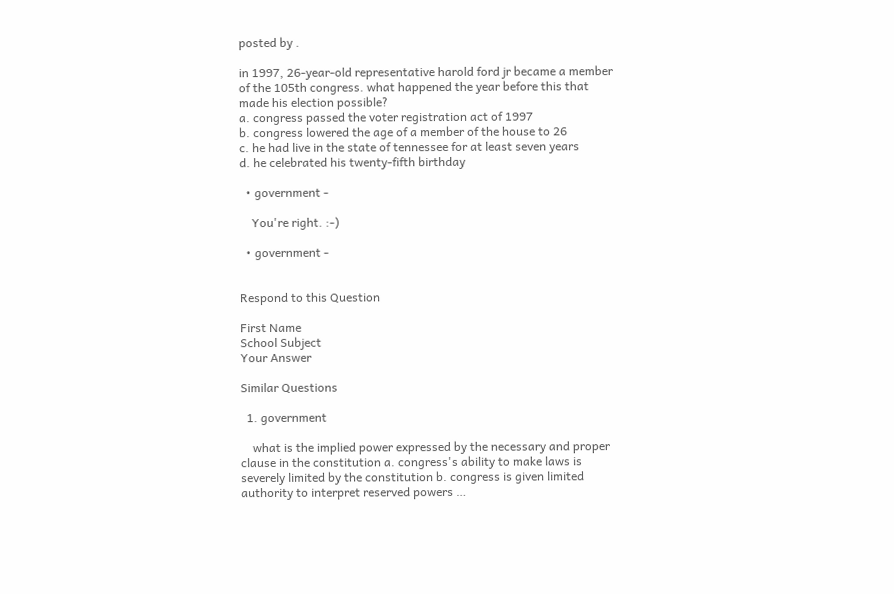posted by .

in 1997, 26-year-old representative harold ford jr became a member of the 105th congress. what happened the year before this that made his election possible?
a. congress passed the voter registration act of 1997
b. congress lowered the age of a member of the house to 26
c. he had live in the state of tennessee for at least seven years
d. he celebrated his twenty-fifth birthday

  • government -

    You're right. :-)

  • government -


Respond to this Question

First Name
School Subject
Your Answer

Similar Questions

  1. government

    what is the implied power expressed by the necessary and proper clause in the constitution a. congress's ability to make laws is severely limited by the constitution b. congress is given limited authority to interpret reserved powers …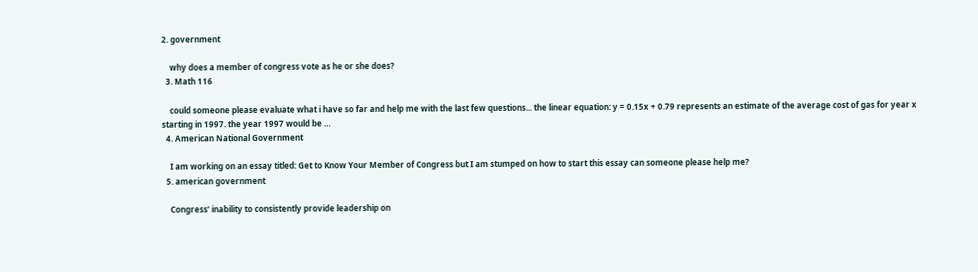2. government

    why does a member of congress vote as he or she does?
  3. Math 116

    could someone please evaluate what i have so far and help me with the last few questions... the linear equation: y = 0.15x + 0.79 represents an estimate of the average cost of gas for year x starting in 1997. the year 1997 would be …
  4. American National Government

    I am working on an essay titled: Get to Know Your Member of Congress but I am stumped on how to start this essay can someone please help me?
  5. american government

    Congress’ inability to consistently provide leadership on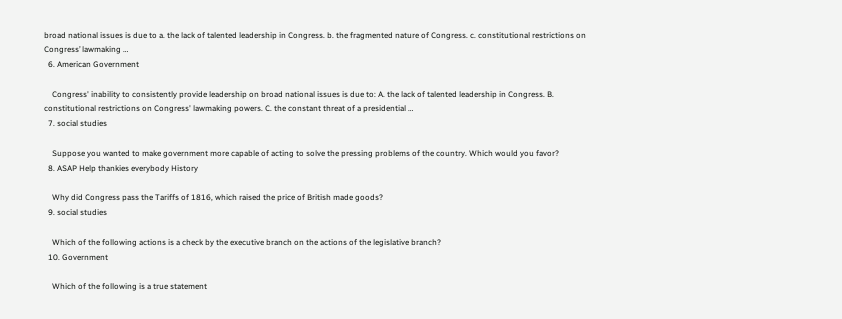broad national issues is due to a. the lack of talented leadership in Congress. b. the fragmented nature of Congress. c. constitutional restrictions on Congress’ lawmaking …
  6. American Government

    Congress' inability to consistently provide leadership on broad national issues is due to: A. the lack of talented leadership in Congress. B. constitutional restrictions on Congress' lawmaking powers. C. the constant threat of a presidential …
  7. social studies

    Suppose you wanted to make government more capable of acting to solve the pressing problems of the country. Which would you favor?
  8. ASAP Help thankies everybody History

    Why did Congress pass the Tariffs of 1816, which raised the price of British made goods?
  9. social studies

    Which of the following actions is a check by the executive branch on the actions of the legislative branch?
  10. Government

    Which of the following is a true statement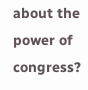about the power of congress?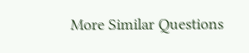More Similar Questions